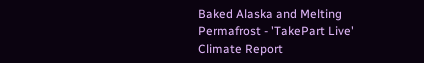Baked Alaska and Melting Permafrost - 'TakePart Live' Climate Report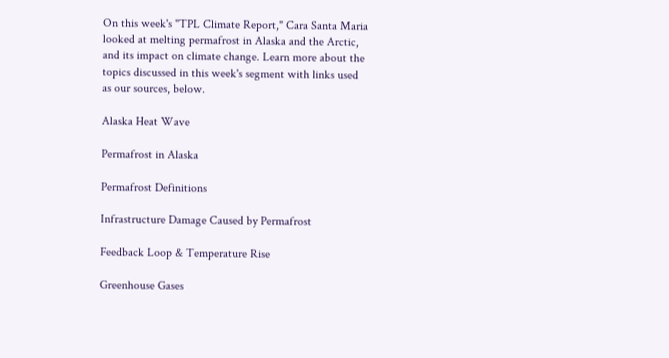On this week's "TPL Climate Report," Cara Santa Maria looked at melting permafrost in Alaska and the Arctic, and its impact on climate change. Learn more about the topics discussed in this week's segment with links used as our sources, below.

Alaska Heat Wave

Permafrost in Alaska

Permafrost Definitions

Infrastructure Damage Caused by Permafrost

Feedback Loop & Temperature Rise

Greenhouse Gases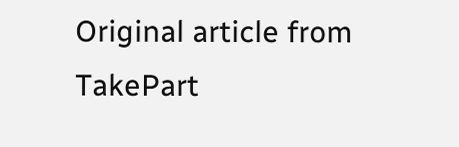Original article from TakePart